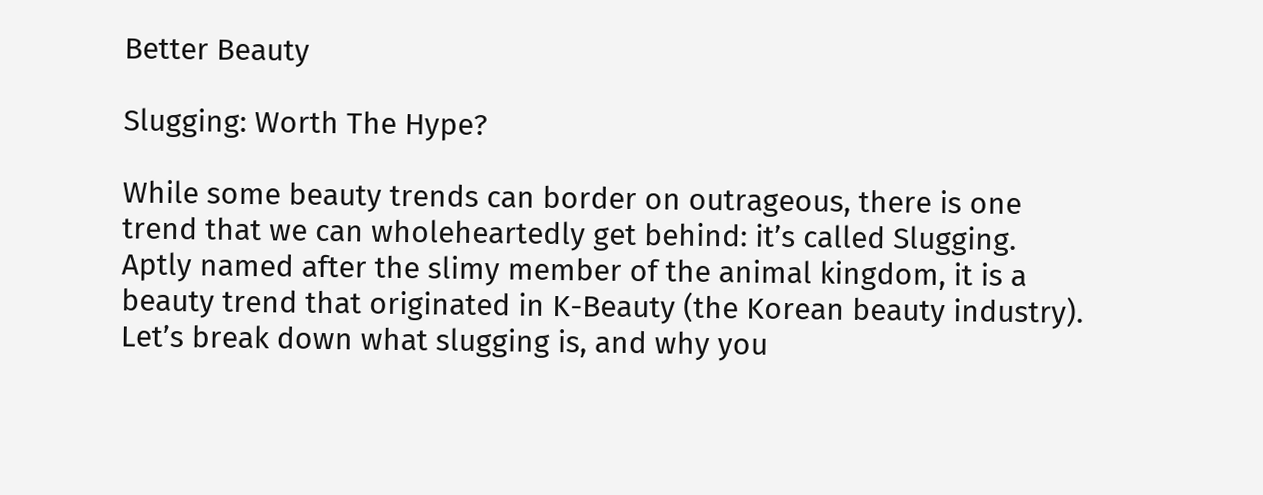Better Beauty

Slugging: Worth The Hype?

While some beauty trends can border on outrageous, there is one trend that we can wholeheartedly get behind: it’s called Slugging. Aptly named after the slimy member of the animal kingdom, it is a beauty trend that originated in K-Beauty (the Korean beauty industry). Let’s break down what slugging is, and why you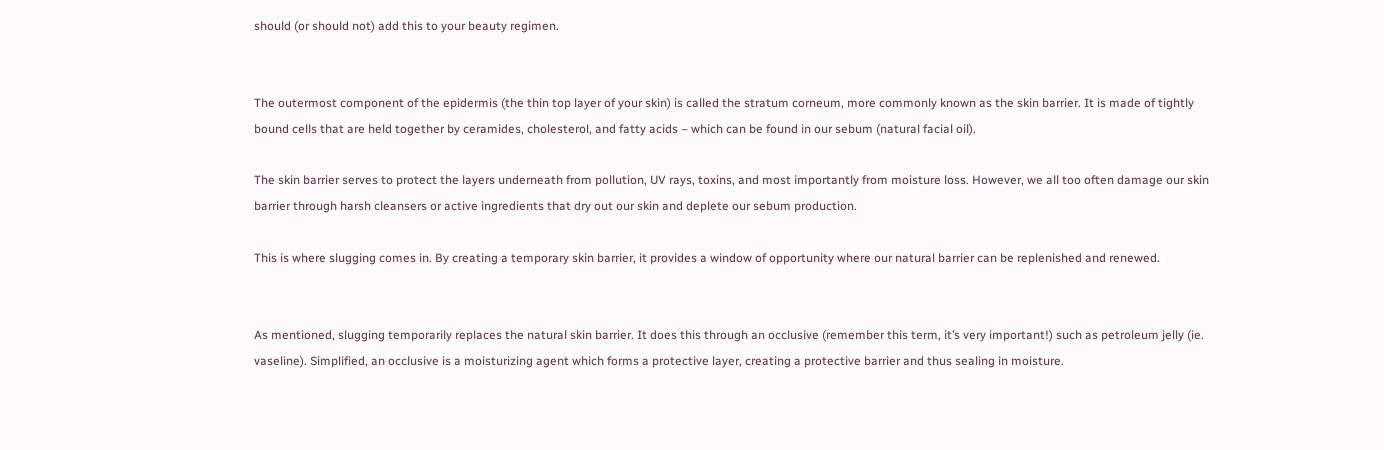should (or should not) add this to your beauty regimen.


The outermost component of the epidermis (the thin top layer of your skin) is called the stratum corneum, more commonly known as the skin barrier. It is made of tightly bound cells that are held together by ceramides, cholesterol, and fatty acids – which can be found in our sebum (natural facial oil).

The skin barrier serves to protect the layers underneath from pollution, UV rays, toxins, and most importantly from moisture loss. However, we all too often damage our skin barrier through harsh cleansers or active ingredients that dry out our skin and deplete our sebum production.

This is where slugging comes in. By creating a temporary skin barrier, it provides a window of opportunity where our natural barrier can be replenished and renewed.


As mentioned, slugging temporarily replaces the natural skin barrier. It does this through an occlusive (remember this term, it’s very important!) such as petroleum jelly (ie. vaseline). Simplified, an occlusive is a moisturizing agent which forms a protective layer, creating a protective barrier and thus sealing in moisture.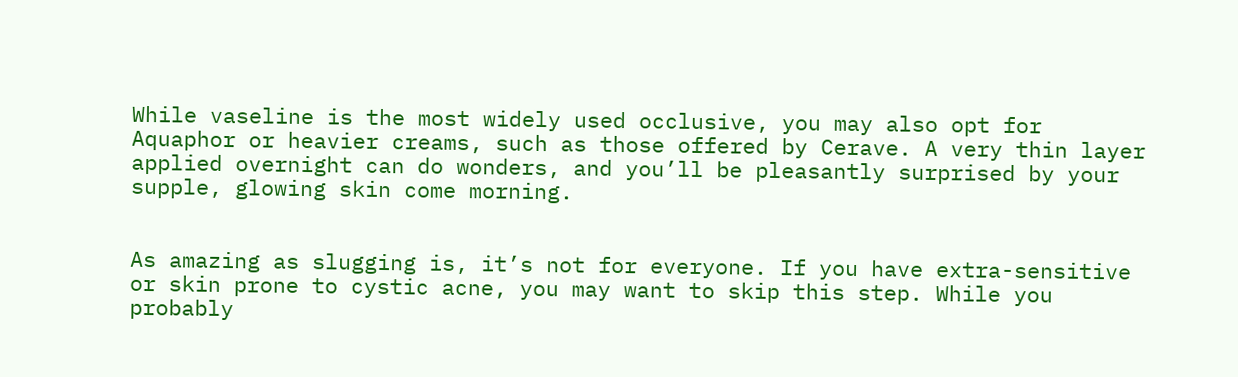While vaseline is the most widely used occlusive, you may also opt for Aquaphor or heavier creams, such as those offered by Cerave. A very thin layer applied overnight can do wonders, and you’ll be pleasantly surprised by your supple, glowing skin come morning.


As amazing as slugging is, it’s not for everyone. If you have extra-sensitive or skin prone to cystic acne, you may want to skip this step. While you probably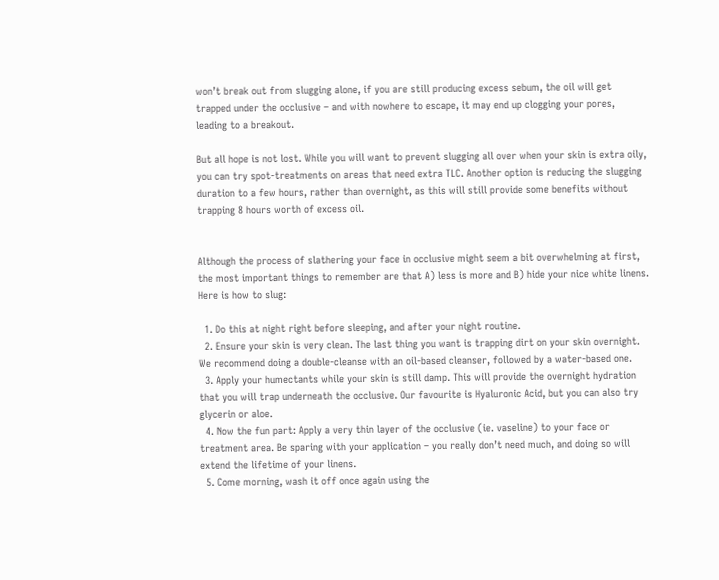won’t break out from slugging alone, if you are still producing excess sebum, the oil will get trapped under the occlusive – and with nowhere to escape, it may end up clogging your pores, leading to a breakout.

But all hope is not lost. While you will want to prevent slugging all over when your skin is extra oily, you can try spot-treatments on areas that need extra TLC. Another option is reducing the slugging duration to a few hours, rather than overnight, as this will still provide some benefits without trapping 8 hours worth of excess oil.


Although the process of slathering your face in occlusive might seem a bit overwhelming at first, the most important things to remember are that A) less is more and B) hide your nice white linens. Here is how to slug:

  1. Do this at night right before sleeping, and after your night routine.
  2. Ensure your skin is very clean. The last thing you want is trapping dirt on your skin overnight. We recommend doing a double-cleanse with an oil-based cleanser, followed by a water-based one.
  3. Apply your humectants while your skin is still damp. This will provide the overnight hydration that you will trap underneath the occlusive. Our favourite is Hyaluronic Acid, but you can also try glycerin or aloe.
  4. Now the fun part: Apply a very thin layer of the occlusive (ie. vaseline) to your face or treatment area. Be sparing with your application – you really don’t need much, and doing so will extend the lifetime of your linens.
  5. Come morning, wash it off once again using the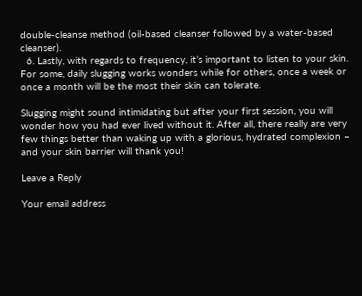double-cleanse method (oil-based cleanser followed by a water-based cleanser).
  6. Lastly, with regards to frequency, it’s important to listen to your skin. For some, daily slugging works wonders while for others, once a week or once a month will be the most their skin can tolerate.

Slugging might sound intimidating but after your first session, you will wonder how you had ever lived without it. After all, there really are very few things better than waking up with a glorious, hydrated complexion – and your skin barrier will thank you!

Leave a Reply

Your email address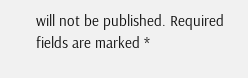will not be published. Required fields are marked *